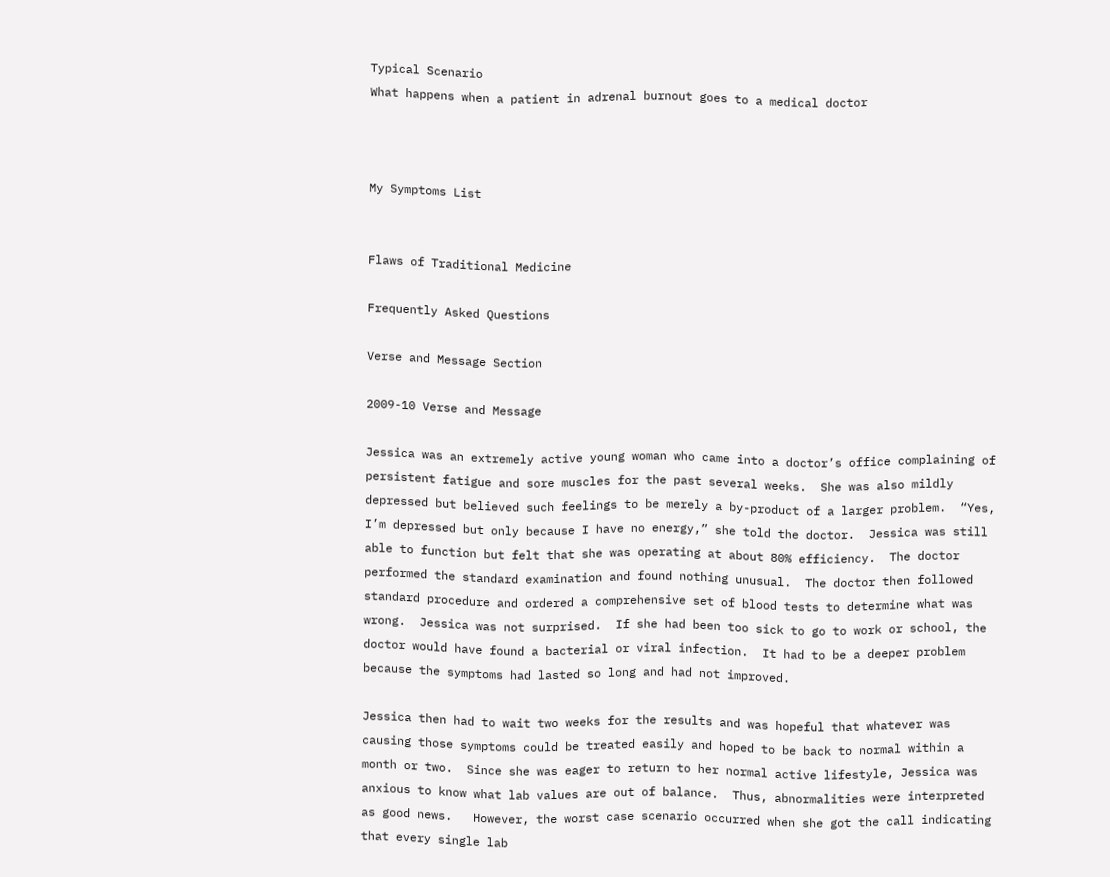Typical Scenario
What happens when a patient in adrenal burnout goes to a medical doctor



My Symptoms List


Flaws of Traditional Medicine

Frequently Asked Questions

Verse and Message Section

2009-10 Verse and Message

Jessica was an extremely active young woman who came into a doctor’s office complaining of persistent fatigue and sore muscles for the past several weeks.  She was also mildly depressed but believed such feelings to be merely a by-product of a larger problem.  “Yes, I’m depressed but only because I have no energy,” she told the doctor.  Jessica was still able to function but felt that she was operating at about 80% efficiency.  The doctor performed the standard examination and found nothing unusual.  The doctor then followed standard procedure and ordered a comprehensive set of blood tests to determine what was wrong.  Jessica was not surprised.  If she had been too sick to go to work or school, the doctor would have found a bacterial or viral infection.  It had to be a deeper problem because the symptoms had lasted so long and had not improved.

Jessica then had to wait two weeks for the results and was hopeful that whatever was causing those symptoms could be treated easily and hoped to be back to normal within a month or two.  Since she was eager to return to her normal active lifestyle, Jessica was anxious to know what lab values are out of balance.  Thus, abnormalities were interpreted as good news.   However, the worst case scenario occurred when she got the call indicating that every single lab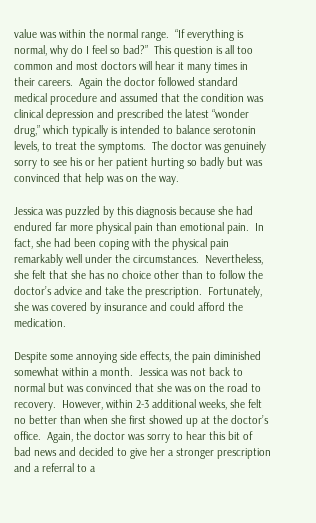value was within the normal range.  “If everything is normal, why do I feel so bad?”  This question is all too common and most doctors will hear it many times in their careers.  Again the doctor followed standard medical procedure and assumed that the condition was clinical depression and prescribed the latest “wonder drug,” which typically is intended to balance serotonin levels, to treat the symptoms.  The doctor was genuinely sorry to see his or her patient hurting so badly but was convinced that help was on the way.

Jessica was puzzled by this diagnosis because she had endured far more physical pain than emotional pain.  In fact, she had been coping with the physical pain remarkably well under the circumstances.  Nevertheless, she felt that she has no choice other than to follow the doctor’s advice and take the prescription.  Fortunately, she was covered by insurance and could afford the medication.

Despite some annoying side effects, the pain diminished somewhat within a month.  Jessica was not back to normal but was convinced that she was on the road to recovery.  However, within 2-3 additional weeks, she felt no better than when she first showed up at the doctor’s office.  Again, the doctor was sorry to hear this bit of bad news and decided to give her a stronger prescription and a referral to a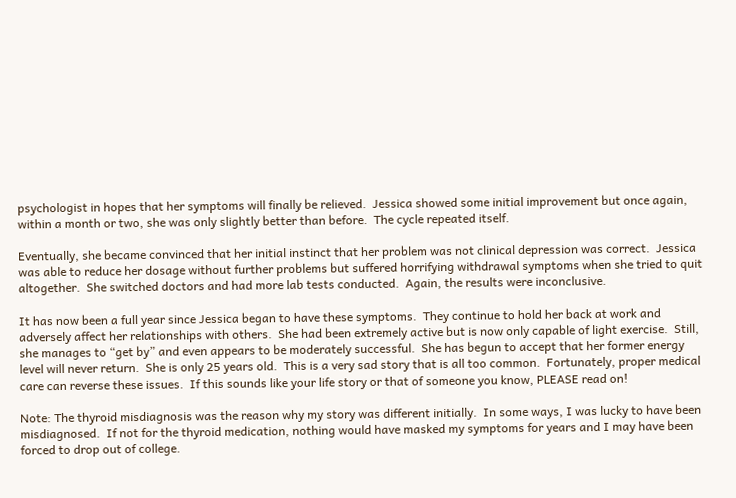psychologist in hopes that her symptoms will finally be relieved.  Jessica showed some initial improvement but once again, within a month or two, she was only slightly better than before.  The cycle repeated itself.

Eventually, she became convinced that her initial instinct that her problem was not clinical depression was correct.  Jessica was able to reduce her dosage without further problems but suffered horrifying withdrawal symptoms when she tried to quit altogether.  She switched doctors and had more lab tests conducted.  Again, the results were inconclusive.

It has now been a full year since Jessica began to have these symptoms.  They continue to hold her back at work and adversely affect her relationships with others.  She had been extremely active but is now only capable of light exercise.  Still, she manages to “get by” and even appears to be moderately successful.  She has begun to accept that her former energy level will never return.  She is only 25 years old.  This is a very sad story that is all too common.  Fortunately, proper medical care can reverse these issues.  If this sounds like your life story or that of someone you know, PLEASE read on!

Note: The thyroid misdiagnosis was the reason why my story was different initially.  In some ways, I was lucky to have been misdiagnosed.  If not for the thyroid medication, nothing would have masked my symptoms for years and I may have been forced to drop out of college.